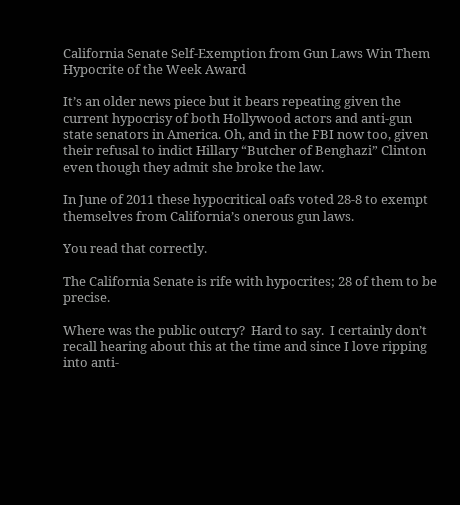California Senate Self-Exemption from Gun Laws Win Them Hypocrite of the Week Award

It’s an older news piece but it bears repeating given the current hypocrisy of both Hollywood actors and anti-gun state senators in America. Oh, and in the FBI now too, given their refusal to indict Hillary “Butcher of Benghazi” Clinton even though they admit she broke the law.

In June of 2011 these hypocritical oafs voted 28-8 to exempt themselves from California’s onerous gun laws.

You read that correctly.

The California Senate is rife with hypocrites; 28 of them to be precise.

Where was the public outcry?  Hard to say.  I certainly don’t recall hearing about this at the time and since I love ripping into anti-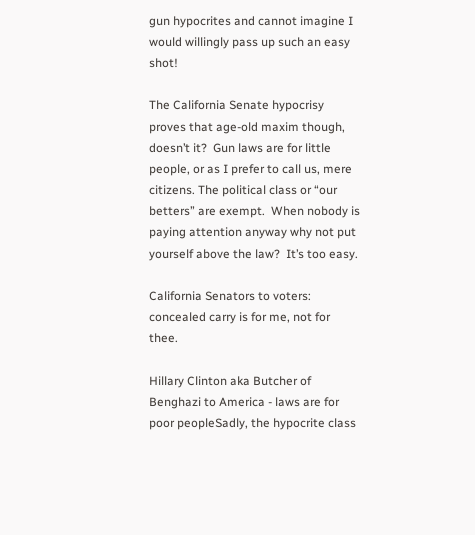gun hypocrites and cannot imagine I would willingly pass up such an easy shot!

The California Senate hypocrisy proves that age-old maxim though, doesn’t it?  Gun laws are for little people, or as I prefer to call us, mere citizens. The political class or “our betters” are exempt.  When nobody is paying attention anyway why not put yourself above the law?  It’s too easy.

California Senators to voters: concealed carry is for me, not for thee.

Hillary Clinton aka Butcher of Benghazi to America - laws are for poor peopleSadly, the hypocrite class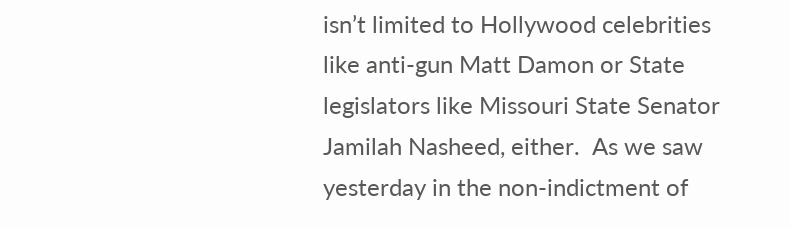isn’t limited to Hollywood celebrities like anti-gun Matt Damon or State legislators like Missouri State Senator Jamilah Nasheed, either.  As we saw yesterday in the non-indictment of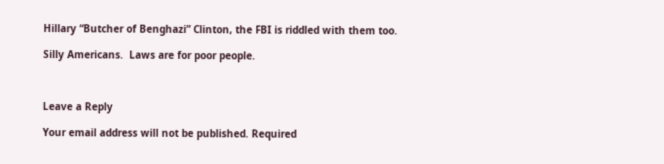Hillary “Butcher of Benghazi” Clinton, the FBI is riddled with them too.

Silly Americans.  Laws are for poor people.



Leave a Reply

Your email address will not be published. Required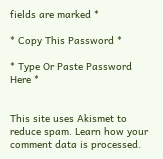fields are marked *

* Copy This Password *

* Type Or Paste Password Here *


This site uses Akismet to reduce spam. Learn how your comment data is processed.